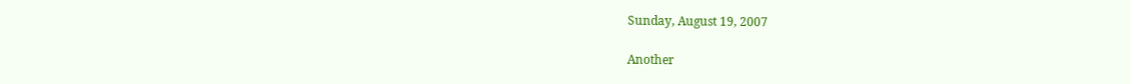Sunday, August 19, 2007

Another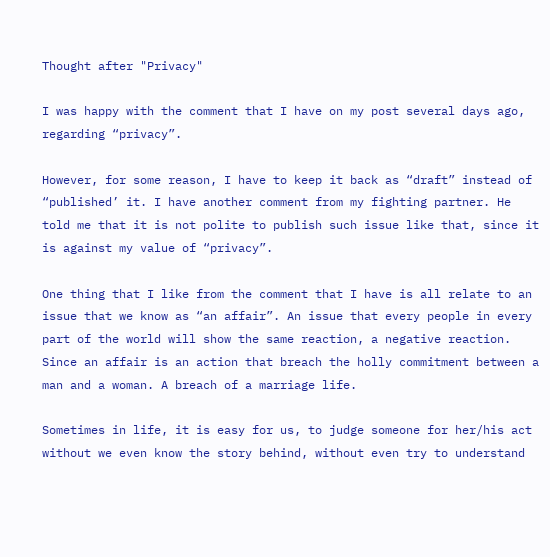Thought after "Privacy"

I was happy with the comment that I have on my post several days ago, regarding “privacy”.

However, for some reason, I have to keep it back as “draft” instead of “published’ it. I have another comment from my fighting partner. He told me that it is not polite to publish such issue like that, since it is against my value of “privacy”.

One thing that I like from the comment that I have is all relate to an issue that we know as “an affair”. An issue that every people in every part of the world will show the same reaction, a negative reaction. Since an affair is an action that breach the holly commitment between a man and a woman. A breach of a marriage life.

Sometimes in life, it is easy for us, to judge someone for her/his act without we even know the story behind, without even try to understand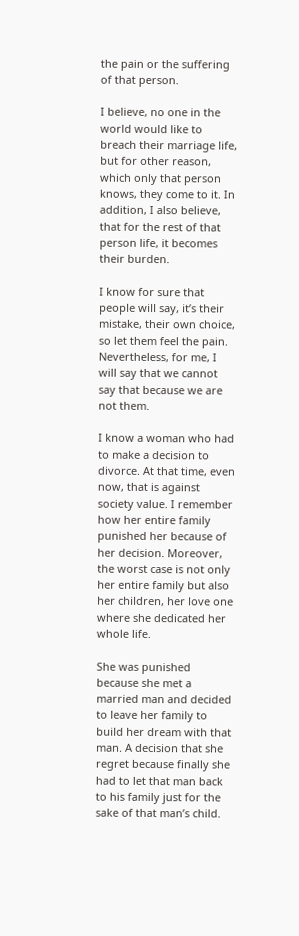the pain or the suffering of that person.

I believe, no one in the world would like to breach their marriage life, but for other reason, which only that person knows, they come to it. In addition, I also believe, that for the rest of that person life, it becomes their burden.

I know for sure that people will say, it’s their mistake, their own choice, so let them feel the pain. Nevertheless, for me, I will say that we cannot say that because we are not them.

I know a woman who had to make a decision to divorce. At that time, even now, that is against society value. I remember how her entire family punished her because of her decision. Moreover, the worst case is not only her entire family but also her children, her love one where she dedicated her whole life.

She was punished because she met a married man and decided to leave her family to build her dream with that man. A decision that she regret because finally she had to let that man back to his family just for the sake of that man’s child.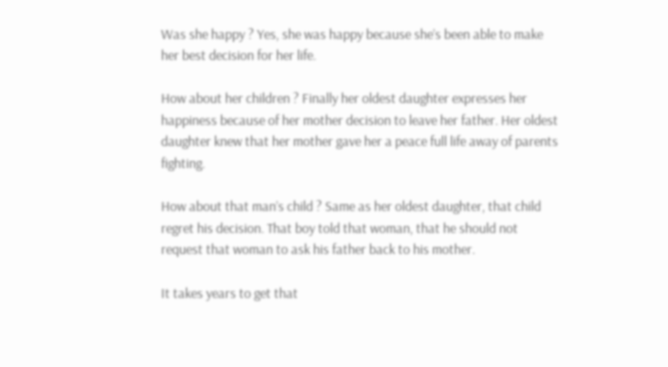Was she happy ? Yes, she was happy because she’s been able to make her best decision for her life.

How about her children ? Finally her oldest daughter expresses her happiness because of her mother decision to leave her father. Her oldest daughter knew that her mother gave her a peace full life away of parents fighting.

How about that man’s child ? Same as her oldest daughter, that child regret his decision. That boy told that woman, that he should not request that woman to ask his father back to his mother.

It takes years to get that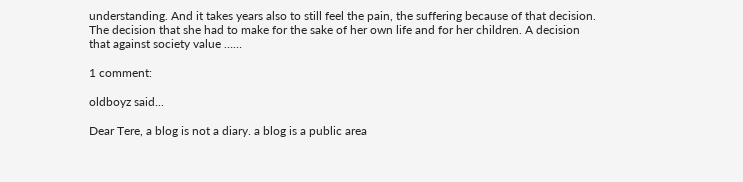understanding. And it takes years also to still feel the pain, the suffering because of that decision. The decision that she had to make for the sake of her own life and for her children. A decision that against society value ……

1 comment:

oldboyz said...

Dear Tere, a blog is not a diary. a blog is a public area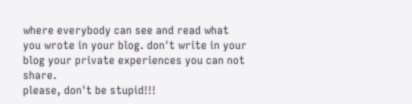where everybody can see and read what you wrote in your blog. don't write in your blog your private experiences you can not share.
please, don't be stupid!!!